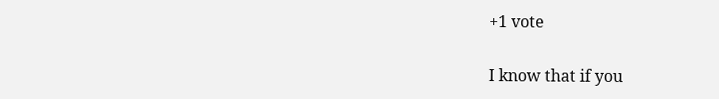+1 vote

I know that if you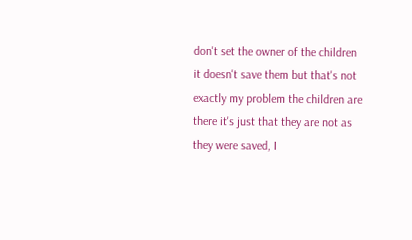don't set the owner of the children it doesn't save them but that's not exactly my problem the children are there it's just that they are not as they were saved, I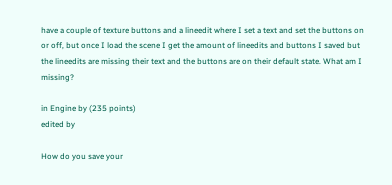have a couple of texture buttons and a lineedit where I set a text and set the buttons on or off, but once I load the scene I get the amount of lineedits and buttons I saved but the lineedits are missing their text and the buttons are on their default state. What am I missing?

in Engine by (235 points)
edited by

How do you save your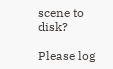scene to disk?

Please log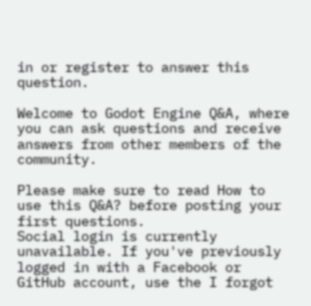in or register to answer this question.

Welcome to Godot Engine Q&A, where you can ask questions and receive answers from other members of the community.

Please make sure to read How to use this Q&A? before posting your first questions.
Social login is currently unavailable. If you've previously logged in with a Facebook or GitHub account, use the I forgot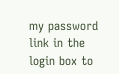my password link in the login box to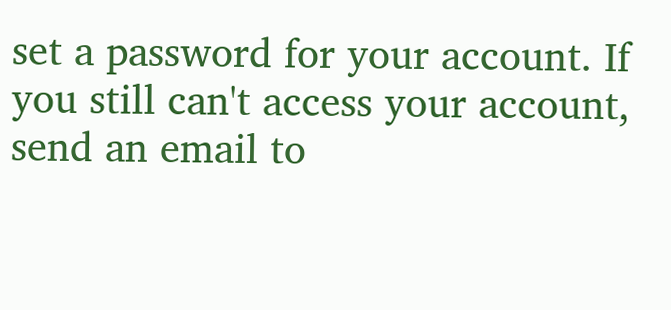set a password for your account. If you still can't access your account, send an email to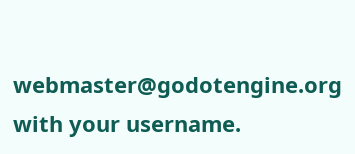webmaster@godotengine.org with your username.